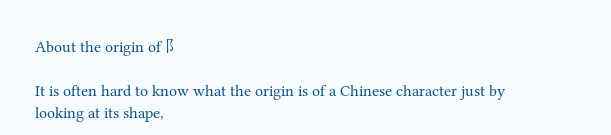About the origin of 阝

It is often hard to know what the origin is of a Chinese character just by looking at its shape,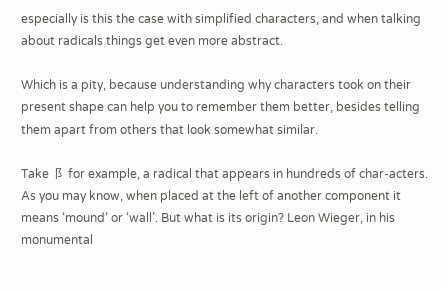especially is this the case with simplified characters, and when talking about radicals things get even more abstract.

Which is a pity, because understanding why characters took on their present shape can help you to remember them better, besides telling them apart from others that look somewhat similar.

Take 阝 for example, a radical that appears in hundreds of char-acters. As you may know, when placed at the left of another component it means ‘mound’ or ‘wall’. But what is its origin? Leon Wieger, in his monumental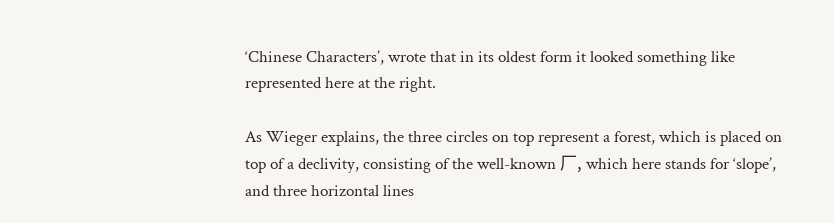‘Chinese Characters’, wrote that in its oldest form it looked something like represented here at the right.

As Wieger explains, the three circles on top represent a forest, which is placed on top of a declivity, consisting of the well-known 厂, which here stands for ‘slope’, and three horizontal lines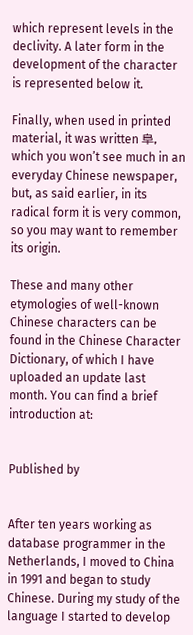which represent levels in the declivity. A later form in the development of the character is represented below it.

Finally, when used in printed material, it was written 阜, which you won’t see much in an everyday Chinese newspaper, but, as said earlier, in its radical form it is very common, so you may want to remember its origin.

These and many other etymologies of well-known Chinese characters can be found in the Chinese Character Dictionary, of which I have uploaded an update last month. You can find a brief introduction at:


Published by


After ten years working as database programmer in the Netherlands, I moved to China in 1991 and began to study Chinese. During my study of the language I started to develop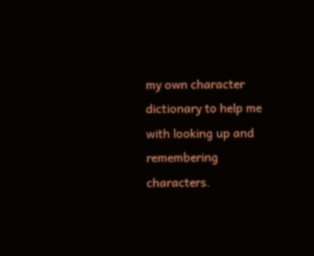my own character dictionary to help me with looking up and remembering characters.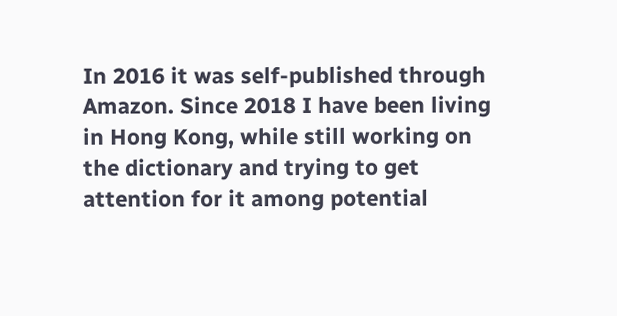In 2016 it was self-published through Amazon. Since 2018 I have been living in Hong Kong, while still working on the dictionary and trying to get attention for it among potential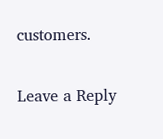customers.

Leave a Reply